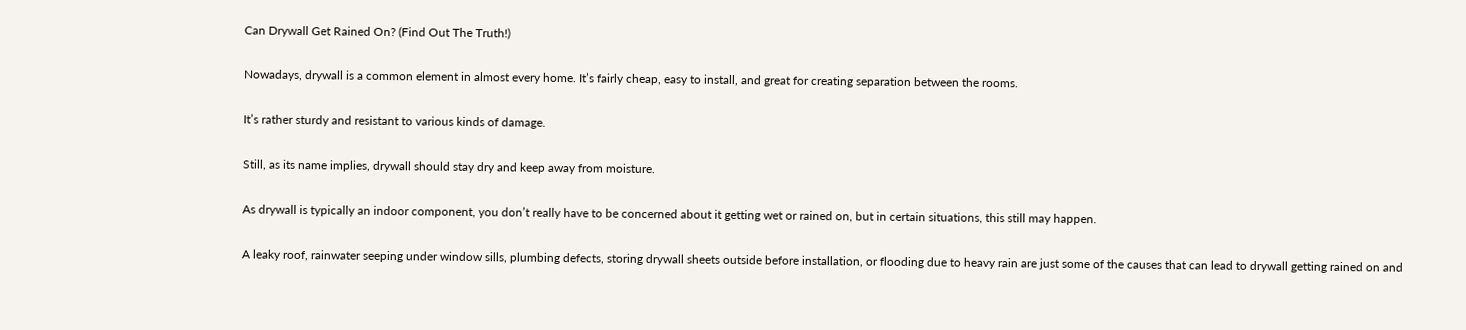Can Drywall Get Rained On? (Find Out The Truth!)

Nowadays, drywall is a common element in almost every home. It’s fairly cheap, easy to install, and great for creating separation between the rooms.

It’s rather sturdy and resistant to various kinds of damage.

Still, as its name implies, drywall should stay dry and keep away from moisture.

As drywall is typically an indoor component, you don’t really have to be concerned about it getting wet or rained on, but in certain situations, this still may happen.

A leaky roof, rainwater seeping under window sills, plumbing defects, storing drywall sheets outside before installation, or flooding due to heavy rain are just some of the causes that can lead to drywall getting rained on and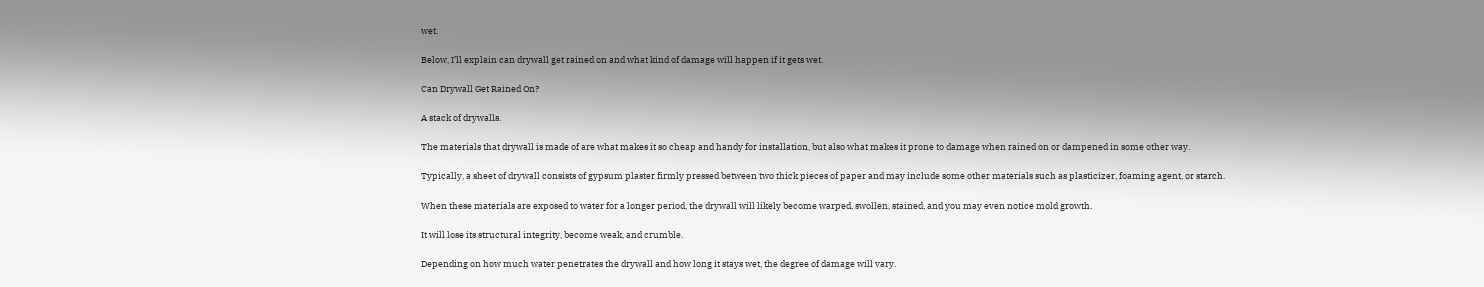wet.

Below, I’ll explain can drywall get rained on and what kind of damage will happen if it gets wet.

Can Drywall Get Rained On?

A stack of drywalls.

The materials that drywall is made of are what makes it so cheap and handy for installation, but also what makes it prone to damage when rained on or dampened in some other way.

Typically, a sheet of drywall consists of gypsum plaster firmly pressed between two thick pieces of paper and may include some other materials such as plasticizer, foaming agent, or starch.

When these materials are exposed to water for a longer period, the drywall will likely become warped, swollen, stained, and you may even notice mold growth.

It will lose its structural integrity, become weak, and crumble.

Depending on how much water penetrates the drywall and how long it stays wet, the degree of damage will vary.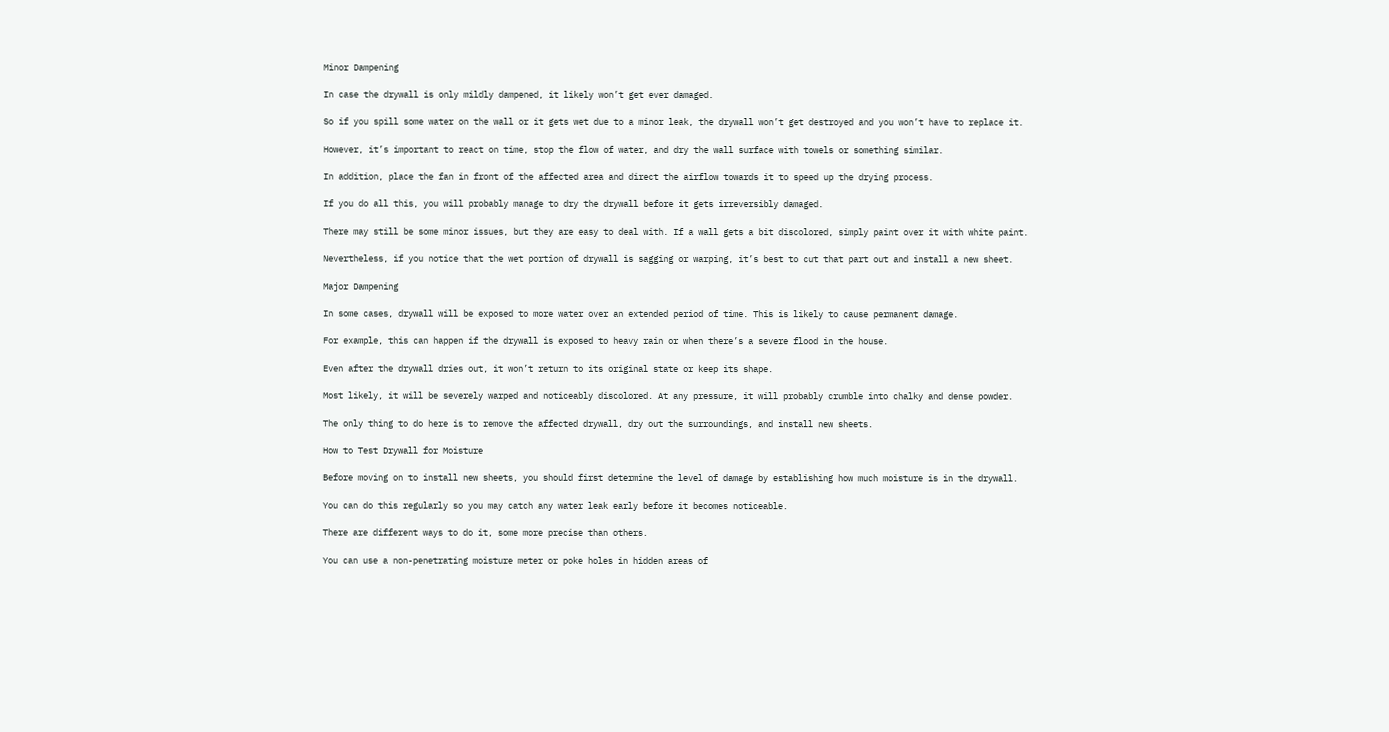Minor Dampening

In case the drywall is only mildly dampened, it likely won’t get ever damaged.

So if you spill some water on the wall or it gets wet due to a minor leak, the drywall won’t get destroyed and you won’t have to replace it.

However, it’s important to react on time, stop the flow of water, and dry the wall surface with towels or something similar.

In addition, place the fan in front of the affected area and direct the airflow towards it to speed up the drying process.

If you do all this, you will probably manage to dry the drywall before it gets irreversibly damaged.

There may still be some minor issues, but they are easy to deal with. If a wall gets a bit discolored, simply paint over it with white paint.

Nevertheless, if you notice that the wet portion of drywall is sagging or warping, it’s best to cut that part out and install a new sheet.

Major Dampening

In some cases, drywall will be exposed to more water over an extended period of time. This is likely to cause permanent damage.

For example, this can happen if the drywall is exposed to heavy rain or when there’s a severe flood in the house.

Even after the drywall dries out, it won’t return to its original state or keep its shape.

Most likely, it will be severely warped and noticeably discolored. At any pressure, it will probably crumble into chalky and dense powder.

The only thing to do here is to remove the affected drywall, dry out the surroundings, and install new sheets.

How to Test Drywall for Moisture

Before moving on to install new sheets, you should first determine the level of damage by establishing how much moisture is in the drywall.

You can do this regularly so you may catch any water leak early before it becomes noticeable.

There are different ways to do it, some more precise than others.

You can use a non-penetrating moisture meter or poke holes in hidden areas of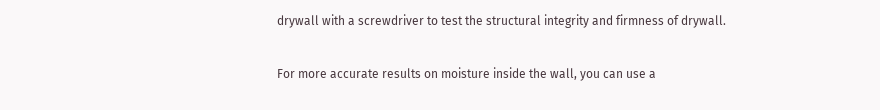drywall with a screwdriver to test the structural integrity and firmness of drywall.

For more accurate results on moisture inside the wall, you can use a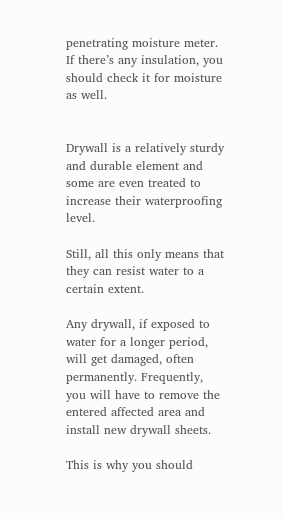penetrating moisture meter. If there’s any insulation, you should check it for moisture as well.


Drywall is a relatively sturdy and durable element and some are even treated to increase their waterproofing level.

Still, all this only means that they can resist water to a certain extent.

Any drywall, if exposed to water for a longer period, will get damaged, often permanently. Frequently, you will have to remove the entered affected area and install new drywall sheets.

This is why you should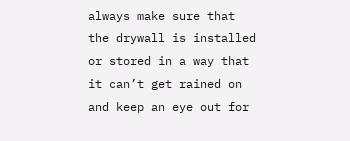always make sure that the drywall is installed or stored in a way that it can’t get rained on and keep an eye out for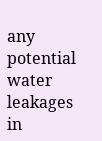any potential water leakages in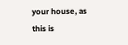your house, as this is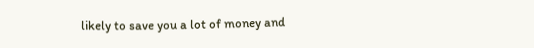likely to save you a lot of money and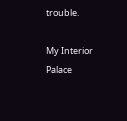trouble.

My Interior Palace